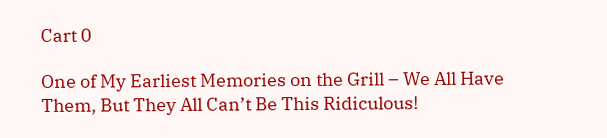Cart 0

One of My Earliest Memories on the Grill – We All Have Them, But They All Can’t Be This Ridiculous!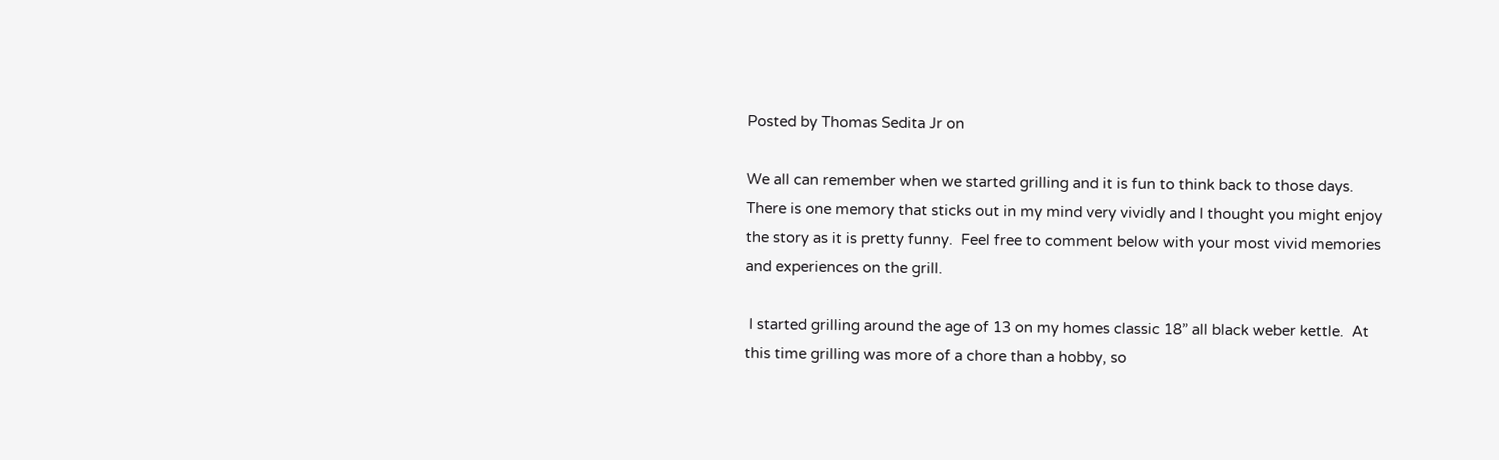Posted by Thomas Sedita Jr on

We all can remember when we started grilling and it is fun to think back to those days.  There is one memory that sticks out in my mind very vividly and I thought you might enjoy the story as it is pretty funny.  Feel free to comment below with your most vivid memories and experiences on the grill.

 I started grilling around the age of 13 on my homes classic 18” all black weber kettle.  At this time grilling was more of a chore than a hobby, so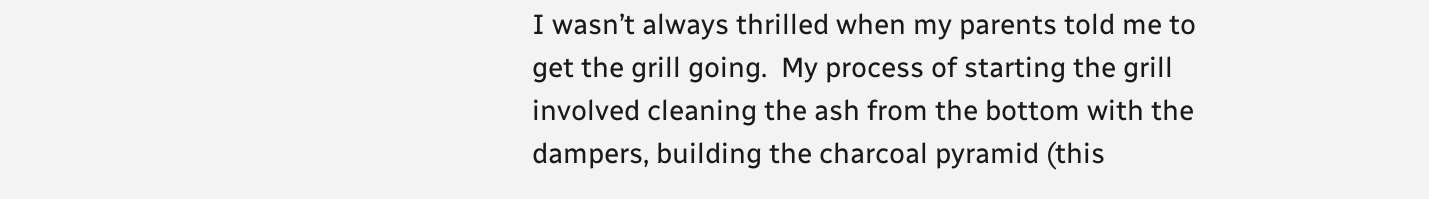I wasn’t always thrilled when my parents told me to get the grill going.  My process of starting the grill involved cleaning the ash from the bottom with the dampers, building the charcoal pyramid (this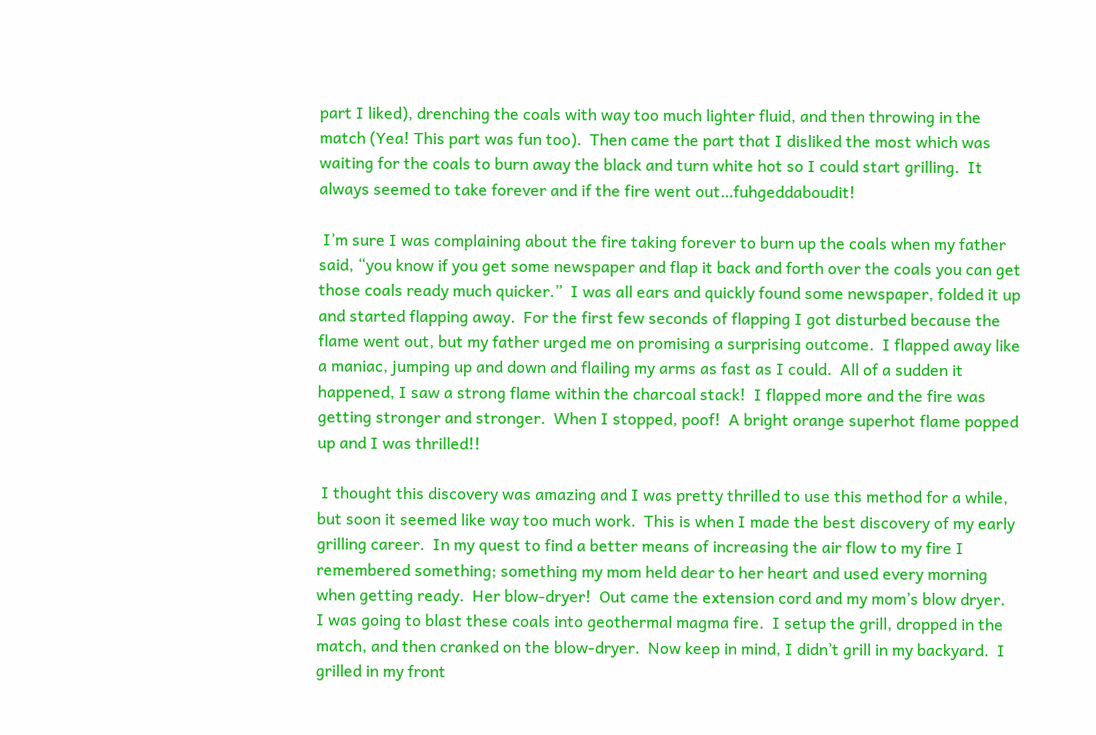part I liked), drenching the coals with way too much lighter fluid, and then throwing in the match (Yea! This part was fun too).  Then came the part that I disliked the most which was waiting for the coals to burn away the black and turn white hot so I could start grilling.  It always seemed to take forever and if the fire went out…fuhgeddaboudit!

 I’m sure I was complaining about the fire taking forever to burn up the coals when my father said, “you know if you get some newspaper and flap it back and forth over the coals you can get those coals ready much quicker.”  I was all ears and quickly found some newspaper, folded it up and started flapping away.  For the first few seconds of flapping I got disturbed because the flame went out, but my father urged me on promising a surprising outcome.  I flapped away like a maniac, jumping up and down and flailing my arms as fast as I could.  All of a sudden it happened, I saw a strong flame within the charcoal stack!  I flapped more and the fire was getting stronger and stronger.  When I stopped, poof!  A bright orange superhot flame popped up and I was thrilled!!

 I thought this discovery was amazing and I was pretty thrilled to use this method for a while, but soon it seemed like way too much work.  This is when I made the best discovery of my early grilling career.  In my quest to find a better means of increasing the air flow to my fire I remembered something; something my mom held dear to her heart and used every morning when getting ready.  Her blow-dryer!  Out came the extension cord and my mom’s blow dryer.  I was going to blast these coals into geothermal magma fire.  I setup the grill, dropped in the match, and then cranked on the blow-dryer.  Now keep in mind, I didn’t grill in my backyard.  I grilled in my front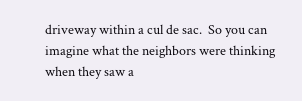driveway within a cul de sac.  So you can imagine what the neighbors were thinking when they saw a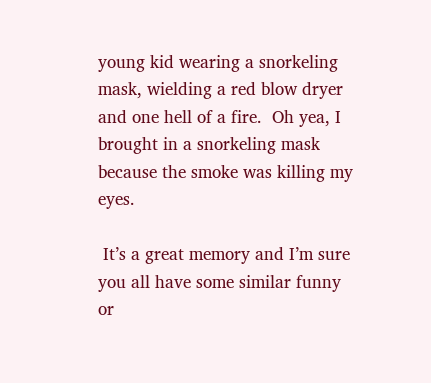young kid wearing a snorkeling mask, wielding a red blow dryer and one hell of a fire.  Oh yea, I brought in a snorkeling mask because the smoke was killing my eyes.

 It’s a great memory and I’m sure you all have some similar funny or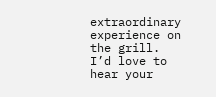extraordinary experience on the grill.  I’d love to hear your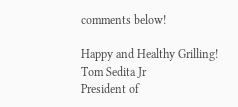comments below!

Happy and Healthy Grilling!
Tom Sedita Jr
President of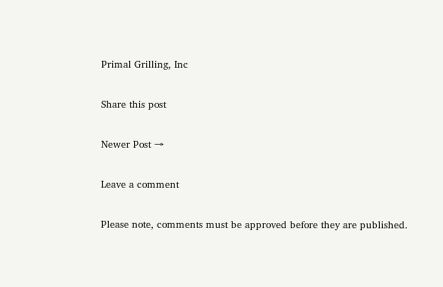Primal Grilling, Inc

Share this post

Newer Post →

Leave a comment

Please note, comments must be approved before they are published.